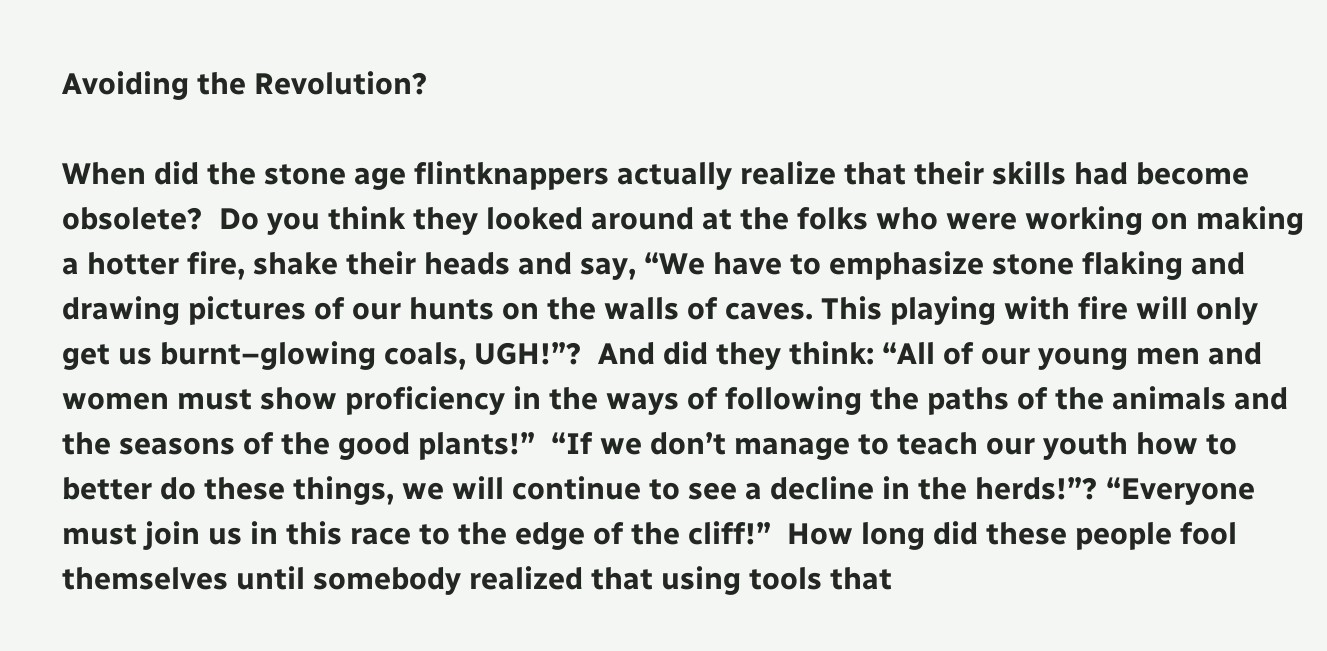Avoiding the Revolution?

When did the stone age flintknappers actually realize that their skills had become obsolete?  Do you think they looked around at the folks who were working on making a hotter fire, shake their heads and say, “We have to emphasize stone flaking and drawing pictures of our hunts on the walls of caves. This playing with fire will only get us burnt–glowing coals, UGH!”?  And did they think: “All of our young men and women must show proficiency in the ways of following the paths of the animals and the seasons of the good plants!”  “If we don’t manage to teach our youth how to better do these things, we will continue to see a decline in the herds!”? “Everyone must join us in this race to the edge of the cliff!”  How long did these people fool themselves until somebody realized that using tools that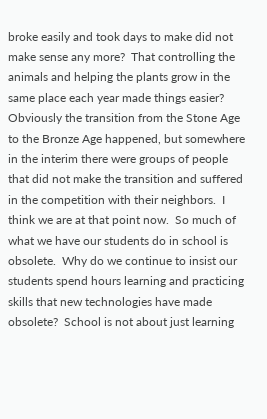broke easily and took days to make did not make sense any more?  That controlling the animals and helping the plants grow in the same place each year made things easier? Obviously the transition from the Stone Age to the Bronze Age happened, but somewhere in the interim there were groups of people that did not make the transition and suffered in the competition with their neighbors.  I think we are at that point now.  So much of what we have our students do in school is obsolete.  Why do we continue to insist our students spend hours learning and practicing skills that new technologies have made obsolete?  School is not about just learning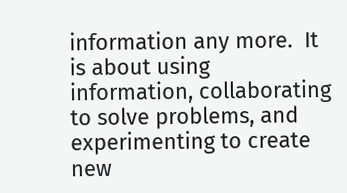information any more.  It is about using information, collaborating to solve problems, and experimenting to create new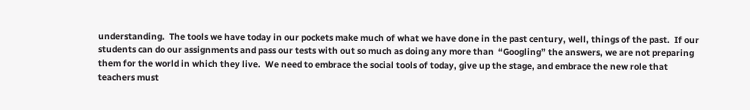understanding.  The tools we have today in our pockets make much of what we have done in the past century, well, things of the past.  If our students can do our assignments and pass our tests with out so much as doing any more than  “Googling” the answers, we are not preparing them for the world in which they live.  We need to embrace the social tools of today, give up the stage, and embrace the new role that teachers must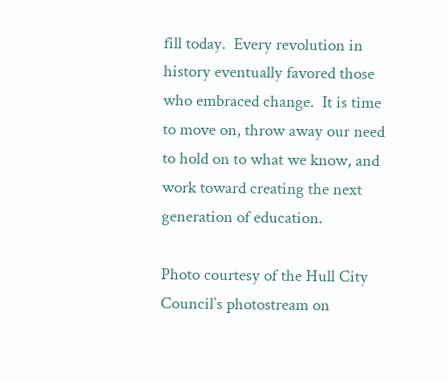fill today.  Every revolution in history eventually favored those who embraced change.  It is time to move on, throw away our need to hold on to what we know, and work toward creating the next generation of education.

Photo courtesy of the Hull City Council’s photostream on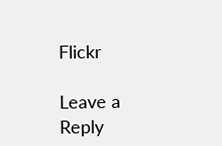Flickr

Leave a Reply